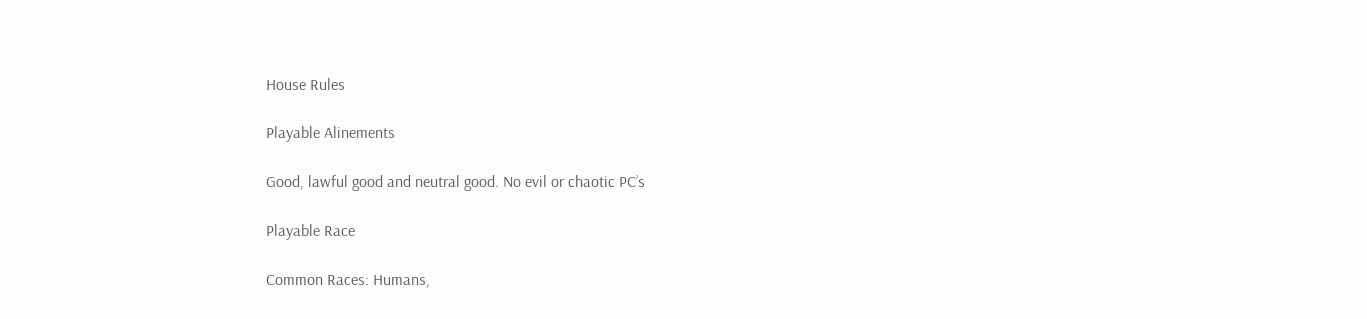House Rules

Playable Alinements

Good, lawful good and neutral good. No evil or chaotic PC’s

Playable Race

Common Races: Humans,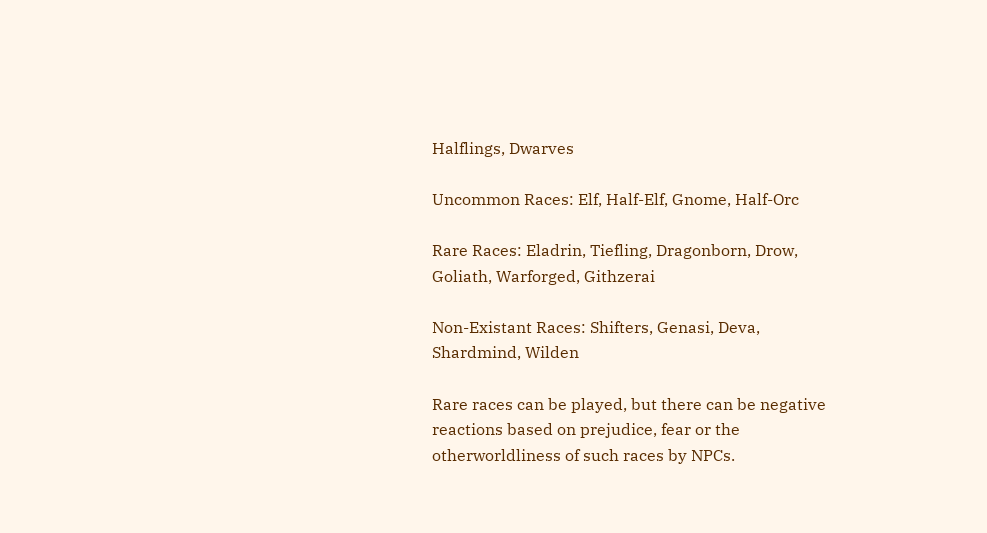Halflings, Dwarves

Uncommon Races: Elf, Half-Elf, Gnome, Half-Orc

Rare Races: Eladrin, Tiefling, Dragonborn, Drow, Goliath, Warforged, Githzerai

Non-Existant Races: Shifters, Genasi, Deva, Shardmind, Wilden

Rare races can be played, but there can be negative reactions based on prejudice, fear or the otherworldliness of such races by NPCs.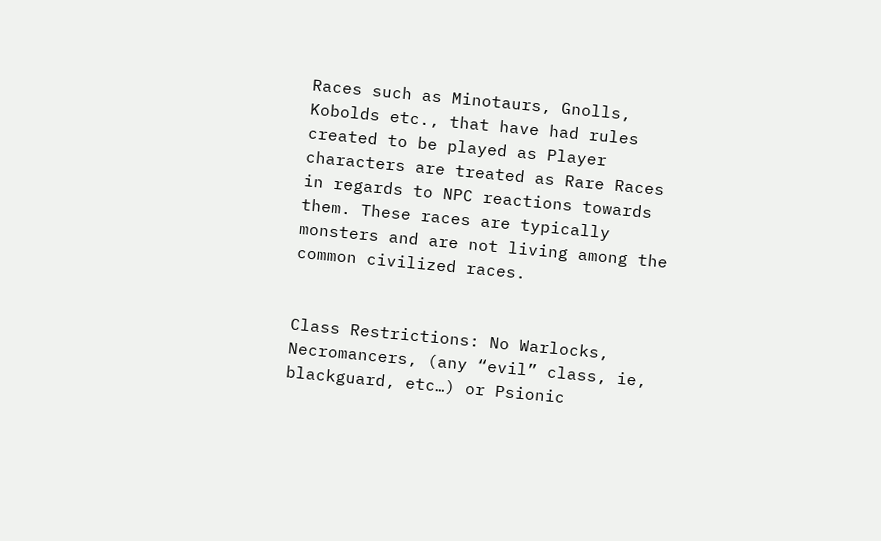Races such as Minotaurs, Gnolls, Kobolds etc., that have had rules created to be played as Player characters are treated as Rare Races in regards to NPC reactions towards them. These races are typically monsters and are not living among the common civilized races.


Class Restrictions: No Warlocks, Necromancers, (any “evil” class, ie, blackguard, etc…) or Psionic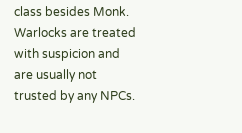class besides Monk. Warlocks are treated with suspicion and are usually not trusted by any NPCs.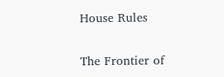House Rules

The Frontier of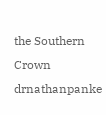the Southern Crown drnathanpanke